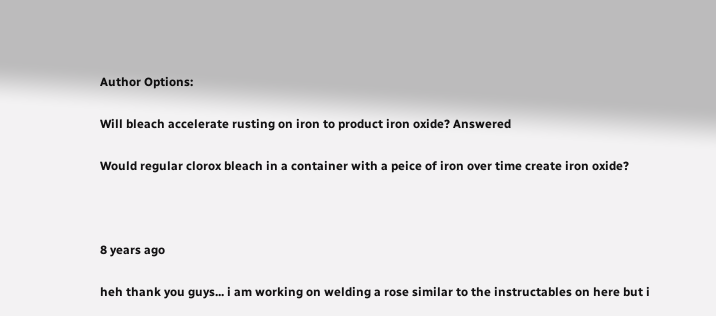Author Options:

Will bleach accelerate rusting on iron to product iron oxide? Answered

Would regular clorox bleach in a container with a peice of iron over time create iron oxide?



8 years ago

heh thank you guys... i am working on welding a rose similar to the instructables on here but i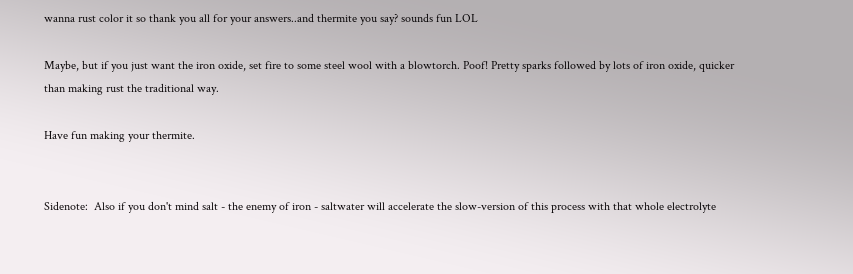wanna rust color it so thank you all for your answers..and thermite you say? sounds fun LOL

Maybe, but if you just want the iron oxide, set fire to some steel wool with a blowtorch. Poof! Pretty sparks followed by lots of iron oxide, quicker than making rust the traditional way.

Have fun making your thermite.


Sidenote:  Also if you don't mind salt - the enemy of iron - saltwater will accelerate the slow-version of this process with that whole electrolyte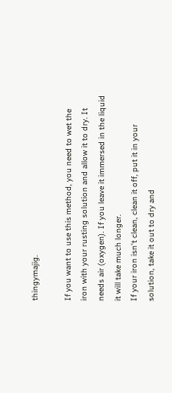thingymajig.

If you want to use this method, you need to wet the iron with your rusting solution and allow it to dry. It needs air (oxygen). If you leave it immersed in the liquid it will take much longer.
If your iron isn't clean, clean it off, put it in your solution, take it out to dry and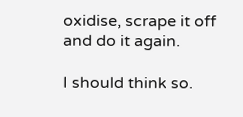oxidise, scrape it off and do it again.

I should think so.